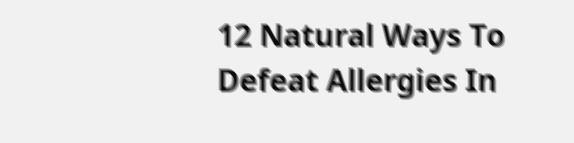12 Natural Ways To Defeat Allergies In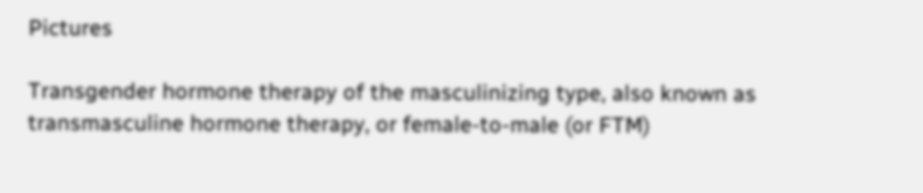Pictures

Transgender hormone therapy of the masculinizing type, also known as transmasculine hormone therapy, or female-to-male (or FTM)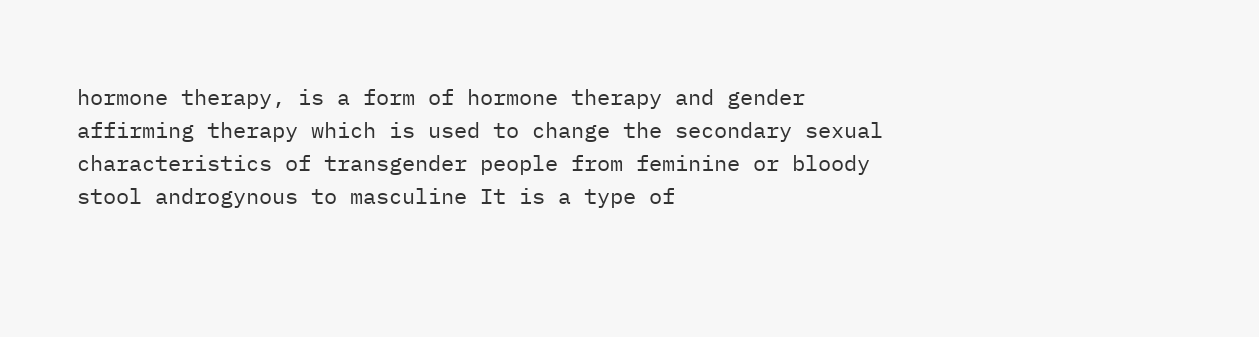hormone therapy, is a form of hormone therapy and gender affirming therapy which is used to change the secondary sexual characteristics of transgender people from feminine or bloody stool androgynous to masculine It is a type of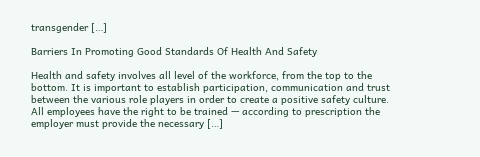transgender […]

Barriers In Promoting Good Standards Of Health And Safety

Health and safety involves all level of the workforce, from the top to the bottom. It is important to establish participation, communication and trust between the various role players in order to create a positive safety culture. All employees have the right to be trained — according to prescription the employer must provide the necessary […]